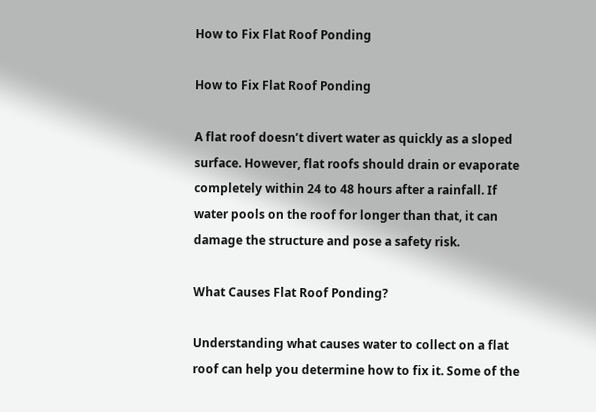How to Fix Flat Roof Ponding

How to Fix Flat Roof Ponding

A flat roof doesn’t divert water as quickly as a sloped surface. However, flat roofs should drain or evaporate completely within 24 to 48 hours after a rainfall. If water pools on the roof for longer than that, it can damage the structure and pose a safety risk.

What Causes Flat Roof Ponding?

Understanding what causes water to collect on a flat roof can help you determine how to fix it. Some of the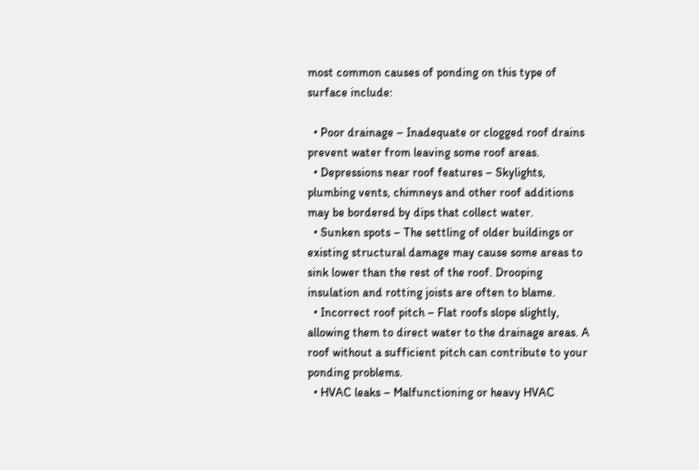most common causes of ponding on this type of surface include:

  • Poor drainage – Inadequate or clogged roof drains prevent water from leaving some roof areas.
  • Depressions near roof features – Skylights, plumbing vents, chimneys and other roof additions may be bordered by dips that collect water.
  • Sunken spots – The settling of older buildings or existing structural damage may cause some areas to sink lower than the rest of the roof. Drooping insulation and rotting joists are often to blame.
  • Incorrect roof pitch – Flat roofs slope slightly, allowing them to direct water to the drainage areas. A roof without a sufficient pitch can contribute to your ponding problems.
  • HVAC leaks – Malfunctioning or heavy HVAC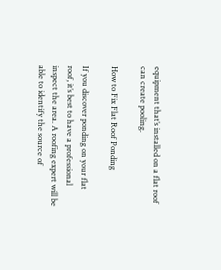equipment that’s installed on a flat roof can create pooling.

How to Fix Flat Roof Ponding

If you discover ponding on your flat roof, it’s best to have a professional inspect the area. A roofing expert will be able to identify the source of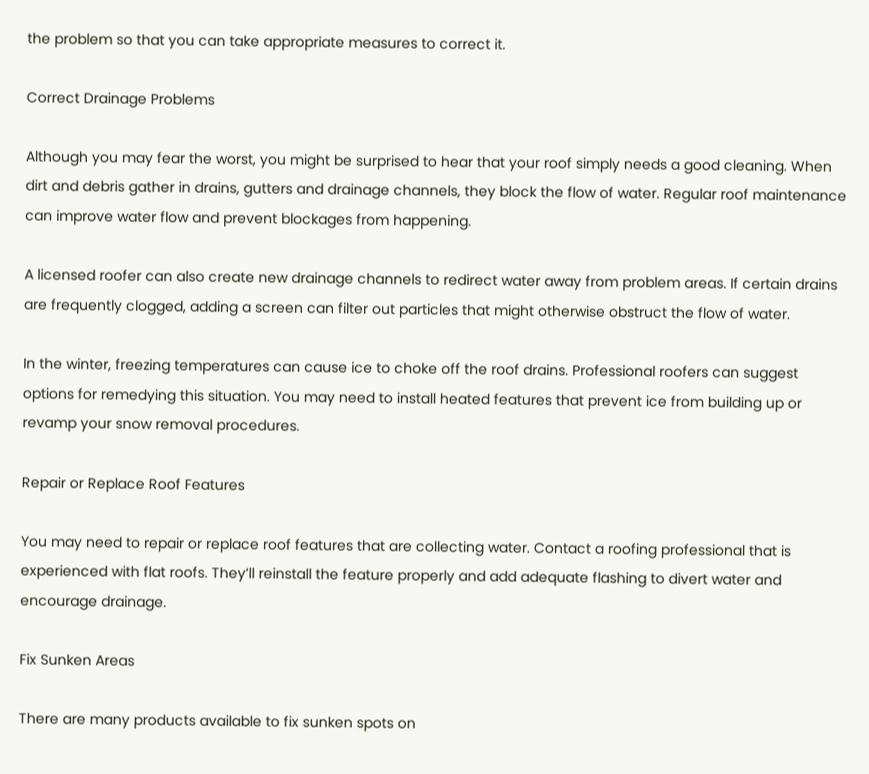the problem so that you can take appropriate measures to correct it.

Correct Drainage Problems

Although you may fear the worst, you might be surprised to hear that your roof simply needs a good cleaning. When dirt and debris gather in drains, gutters and drainage channels, they block the flow of water. Regular roof maintenance can improve water flow and prevent blockages from happening.

A licensed roofer can also create new drainage channels to redirect water away from problem areas. If certain drains are frequently clogged, adding a screen can filter out particles that might otherwise obstruct the flow of water.

In the winter, freezing temperatures can cause ice to choke off the roof drains. Professional roofers can suggest options for remedying this situation. You may need to install heated features that prevent ice from building up or revamp your snow removal procedures.

Repair or Replace Roof Features

You may need to repair or replace roof features that are collecting water. Contact a roofing professional that is experienced with flat roofs. They’ll reinstall the feature properly and add adequate flashing to divert water and encourage drainage.

Fix Sunken Areas

There are many products available to fix sunken spots on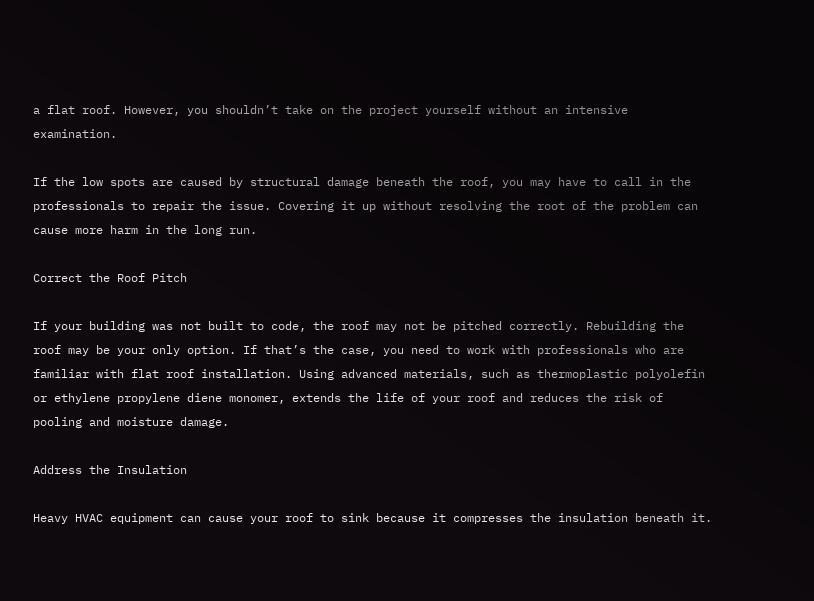a flat roof. However, you shouldn’t take on the project yourself without an intensive examination.

If the low spots are caused by structural damage beneath the roof, you may have to call in the professionals to repair the issue. Covering it up without resolving the root of the problem can cause more harm in the long run.

Correct the Roof Pitch

If your building was not built to code, the roof may not be pitched correctly. Rebuilding the roof may be your only option. If that’s the case, you need to work with professionals who are familiar with flat roof installation. Using advanced materials, such as thermoplastic polyolefin or ethylene propylene diene monomer, extends the life of your roof and reduces the risk of pooling and moisture damage.

Address the Insulation

Heavy HVAC equipment can cause your roof to sink because it compresses the insulation beneath it.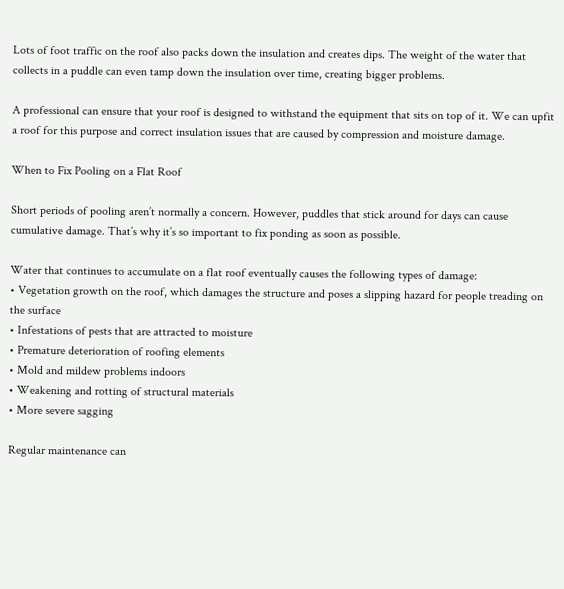Lots of foot traffic on the roof also packs down the insulation and creates dips. The weight of the water that collects in a puddle can even tamp down the insulation over time, creating bigger problems.

A professional can ensure that your roof is designed to withstand the equipment that sits on top of it. We can upfit a roof for this purpose and correct insulation issues that are caused by compression and moisture damage.

When to Fix Pooling on a Flat Roof

Short periods of pooling aren’t normally a concern. However, puddles that stick around for days can cause cumulative damage. That’s why it’s so important to fix ponding as soon as possible.

Water that continues to accumulate on a flat roof eventually causes the following types of damage:
• Vegetation growth on the roof, which damages the structure and poses a slipping hazard for people treading on the surface
• Infestations of pests that are attracted to moisture
• Premature deterioration of roofing elements
• Mold and mildew problems indoors
• Weakening and rotting of structural materials
• More severe sagging

Regular maintenance can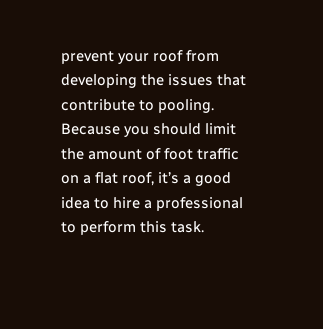prevent your roof from developing the issues that contribute to pooling. Because you should limit the amount of foot traffic on a flat roof, it’s a good idea to hire a professional to perform this task.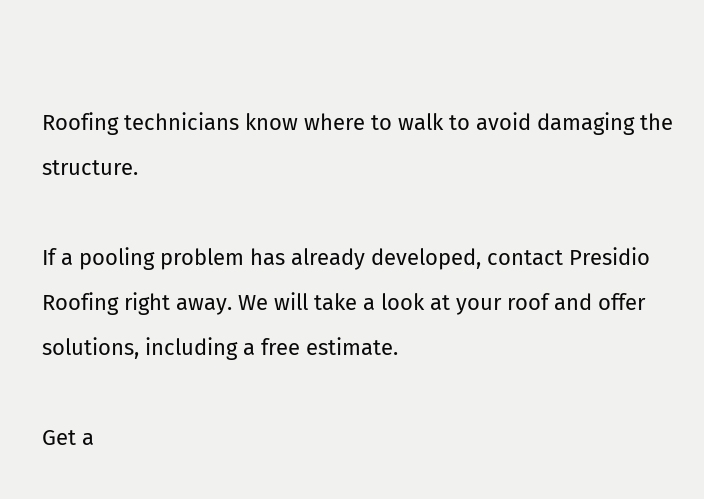Roofing technicians know where to walk to avoid damaging the structure.

If a pooling problem has already developed, contact Presidio Roofing right away. We will take a look at your roof and offer solutions, including a free estimate.

Get a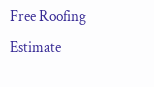Free Roofing Estimate